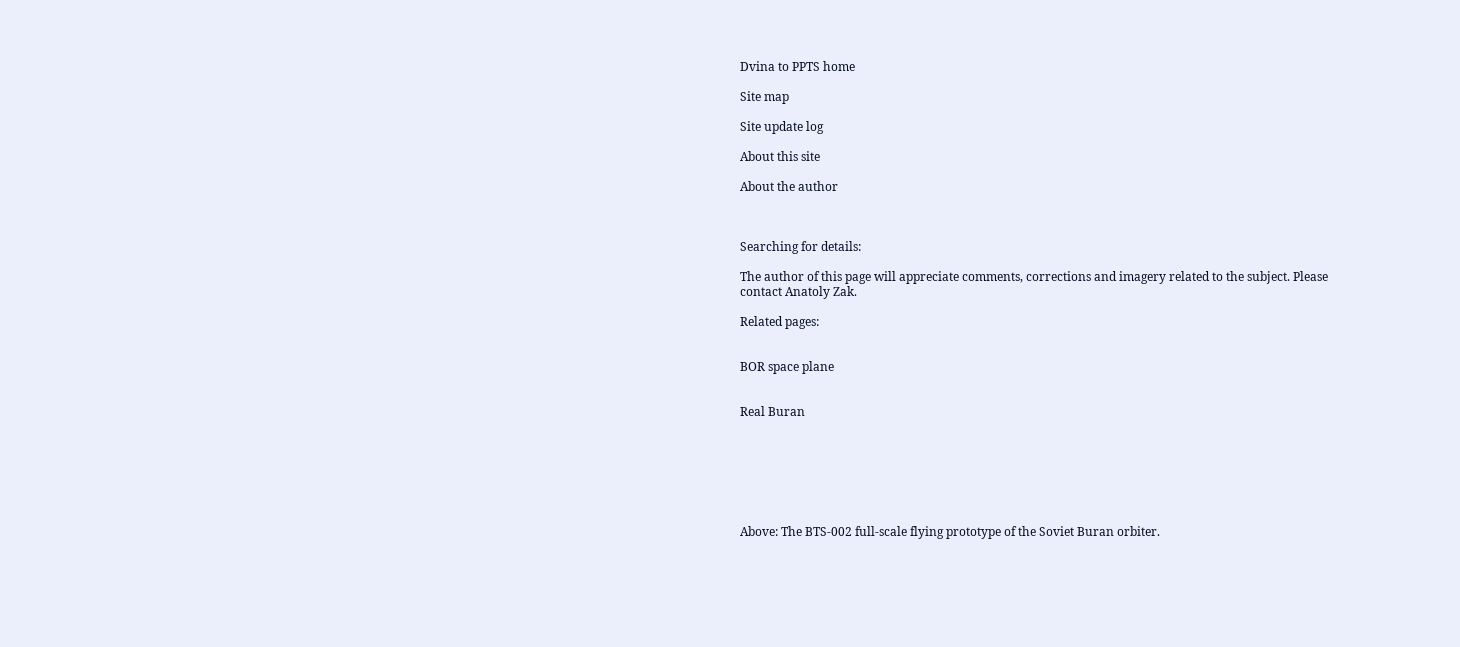Dvina to PPTS home

Site map

Site update log

About this site

About the author



Searching for details:

The author of this page will appreciate comments, corrections and imagery related to the subject. Please contact Anatoly Zak.

Related pages:


BOR space plane


Real Buran







Above: The BTS-002 full-scale flying prototype of the Soviet Buran orbiter.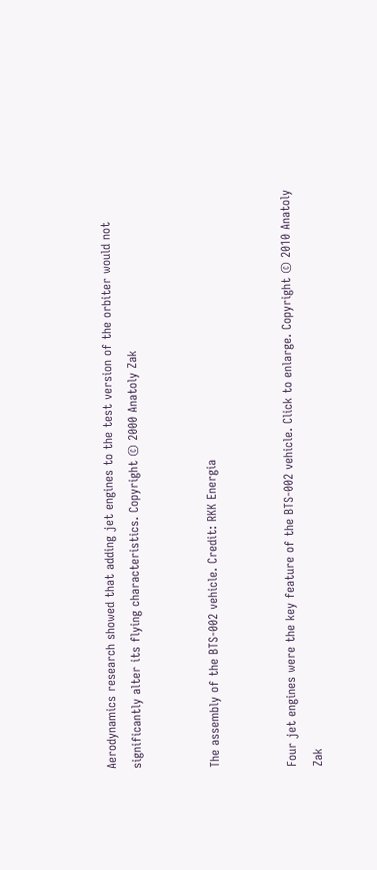Aerodynamics research showed that adding jet engines to the test version of the orbiter would not significantly alter its flying characteristics. Copyright © 2000 Anatoly Zak


The assembly of the BTS-002 vehicle. Credit: RKK Energia


Four jet engines were the key feature of the BTS-002 vehicle. Click to enlarge. Copyright © 2010 Anatoly Zak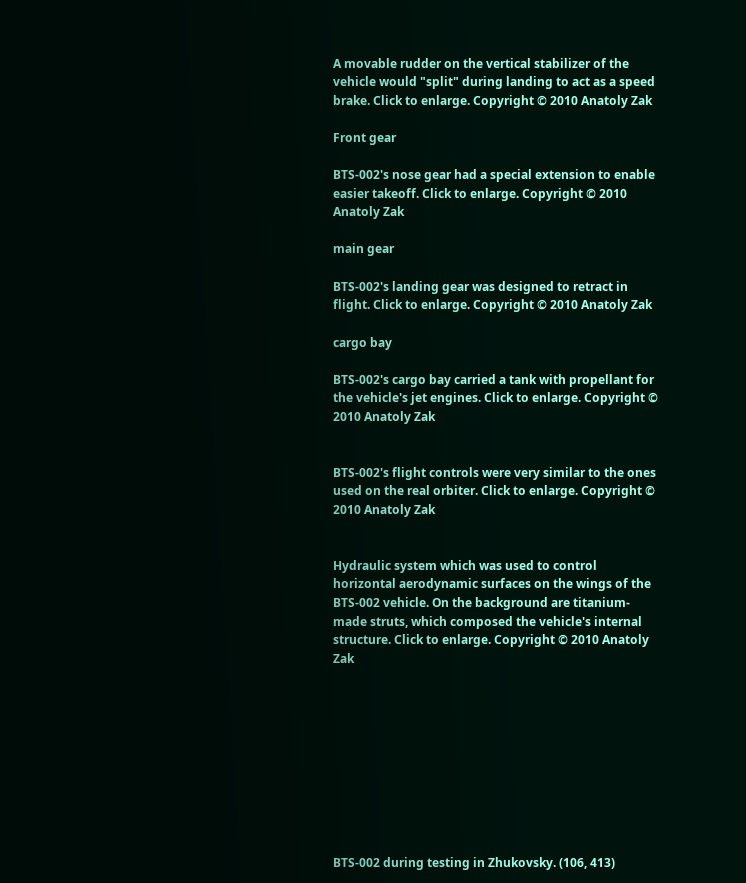A movable rudder on the vertical stabilizer of the vehicle would "split" during landing to act as a speed brake. Click to enlarge. Copyright © 2010 Anatoly Zak

Front gear

BTS-002's nose gear had a special extension to enable easier takeoff. Click to enlarge. Copyright © 2010 Anatoly Zak

main gear

BTS-002's landing gear was designed to retract in flight. Click to enlarge. Copyright © 2010 Anatoly Zak

cargo bay

BTS-002's cargo bay carried a tank with propellant for the vehicle's jet engines. Click to enlarge. Copyright © 2010 Anatoly Zak


BTS-002's flight controls were very similar to the ones used on the real orbiter. Click to enlarge. Copyright © 2010 Anatoly Zak


Hydraulic system which was used to control horizontal aerodynamic surfaces on the wings of the BTS-002 vehicle. On the background are titanium-made struts, which composed the vehicle's internal structure. Click to enlarge. Copyright © 2010 Anatoly Zak










BTS-002 during testing in Zhukovsky. (106, 413)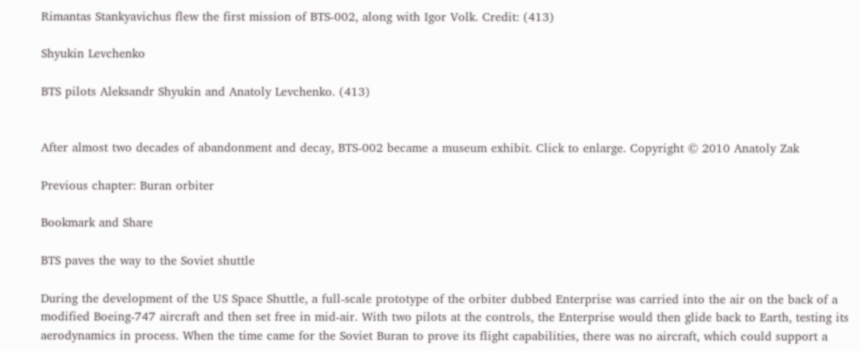Rimantas Stankyavichus flew the first mission of BTS-002, along with Igor Volk. Credit: (413)

Shyukin Levchenko

BTS pilots Aleksandr Shyukin and Anatoly Levchenko. (413)


After almost two decades of abandonment and decay, BTS-002 became a museum exhibit. Click to enlarge. Copyright © 2010 Anatoly Zak

Previous chapter: Buran orbiter

Bookmark and Share

BTS paves the way to the Soviet shuttle

During the development of the US Space Shuttle, a full-scale prototype of the orbiter dubbed Enterprise was carried into the air on the back of a modified Boeing-747 aircraft and then set free in mid-air. With two pilots at the controls, the Enterprise would then glide back to Earth, testing its aerodynamics in process. When the time came for the Soviet Buran to prove its flight capabilities, there was no aircraft, which could support a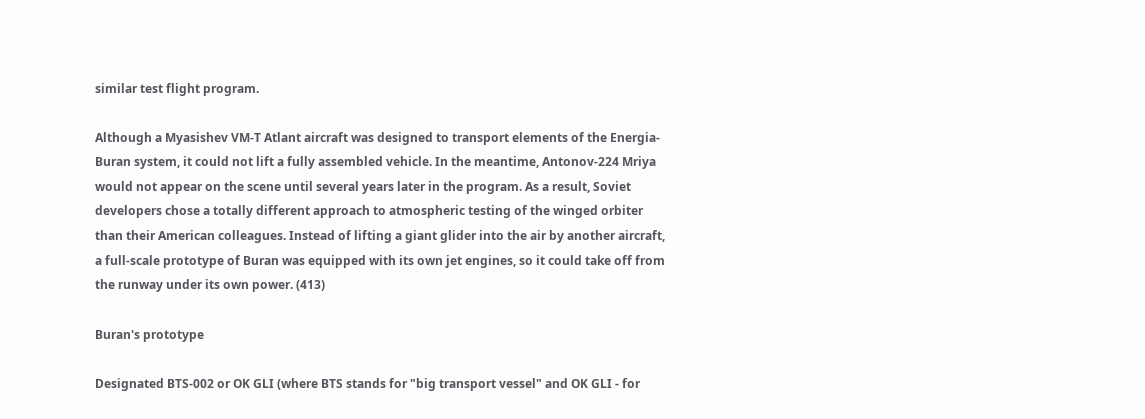similar test flight program.

Although a Myasishev VM-T Atlant aircraft was designed to transport elements of the Energia-Buran system, it could not lift a fully assembled vehicle. In the meantime, Antonov-224 Mriya would not appear on the scene until several years later in the program. As a result, Soviet developers chose a totally different approach to atmospheric testing of the winged orbiter than their American colleagues. Instead of lifting a giant glider into the air by another aircraft, a full-scale prototype of Buran was equipped with its own jet engines, so it could take off from the runway under its own power. (413)

Buran's prototype

Designated BTS-002 or OK GLI (where BTS stands for "big transport vessel" and OK GLI - for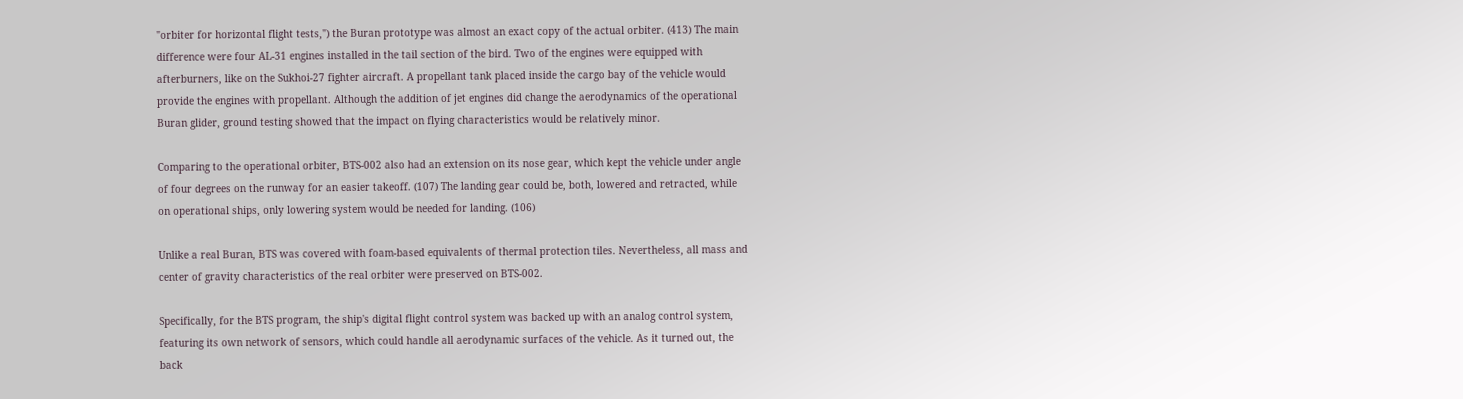"orbiter for horizontal flight tests,") the Buran prototype was almost an exact copy of the actual orbiter. (413) The main difference were four AL-31 engines installed in the tail section of the bird. Two of the engines were equipped with afterburners, like on the Sukhoi-27 fighter aircraft. A propellant tank placed inside the cargo bay of the vehicle would provide the engines with propellant. Although the addition of jet engines did change the aerodynamics of the operational Buran glider, ground testing showed that the impact on flying characteristics would be relatively minor.

Comparing to the operational orbiter, BTS-002 also had an extension on its nose gear, which kept the vehicle under angle of four degrees on the runway for an easier takeoff. (107) The landing gear could be, both, lowered and retracted, while on operational ships, only lowering system would be needed for landing. (106)

Unlike a real Buran, BTS was covered with foam-based equivalents of thermal protection tiles. Nevertheless, all mass and center of gravity characteristics of the real orbiter were preserved on BTS-002.

Specifically, for the BTS program, the ship's digital flight control system was backed up with an analog control system, featuring its own network of sensors, which could handle all aerodynamic surfaces of the vehicle. As it turned out, the back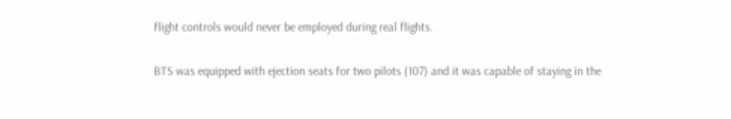flight controls would never be employed during real flights.

BTS was equipped with ejection seats for two pilots (107) and it was capable of staying in the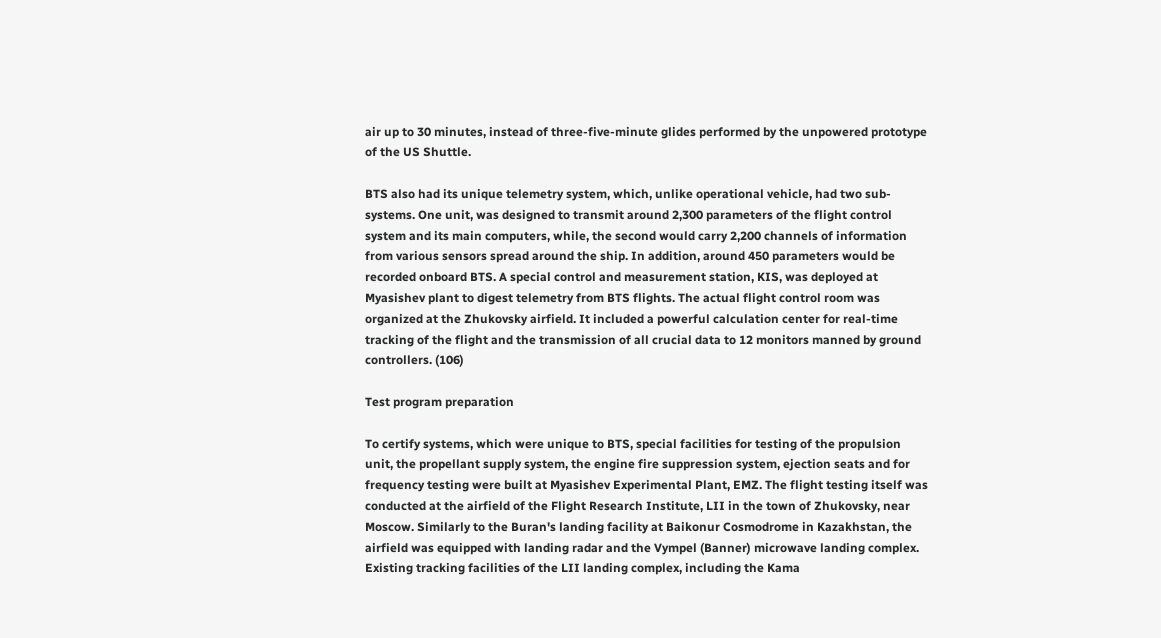air up to 30 minutes, instead of three-five-minute glides performed by the unpowered prototype of the US Shuttle.

BTS also had its unique telemetry system, which, unlike operational vehicle, had two sub-systems. One unit, was designed to transmit around 2,300 parameters of the flight control system and its main computers, while, the second would carry 2,200 channels of information from various sensors spread around the ship. In addition, around 450 parameters would be recorded onboard BTS. A special control and measurement station, KIS, was deployed at Myasishev plant to digest telemetry from BTS flights. The actual flight control room was organized at the Zhukovsky airfield. It included a powerful calculation center for real-time tracking of the flight and the transmission of all crucial data to 12 monitors manned by ground controllers. (106)

Test program preparation

To certify systems, which were unique to BTS, special facilities for testing of the propulsion unit, the propellant supply system, the engine fire suppression system, ejection seats and for frequency testing were built at Myasishev Experimental Plant, EMZ. The flight testing itself was conducted at the airfield of the Flight Research Institute, LII in the town of Zhukovsky, near Moscow. Similarly to the Buran's landing facility at Baikonur Cosmodrome in Kazakhstan, the airfield was equipped with landing radar and the Vympel (Banner) microwave landing complex. Existing tracking facilities of the LII landing complex, including the Kama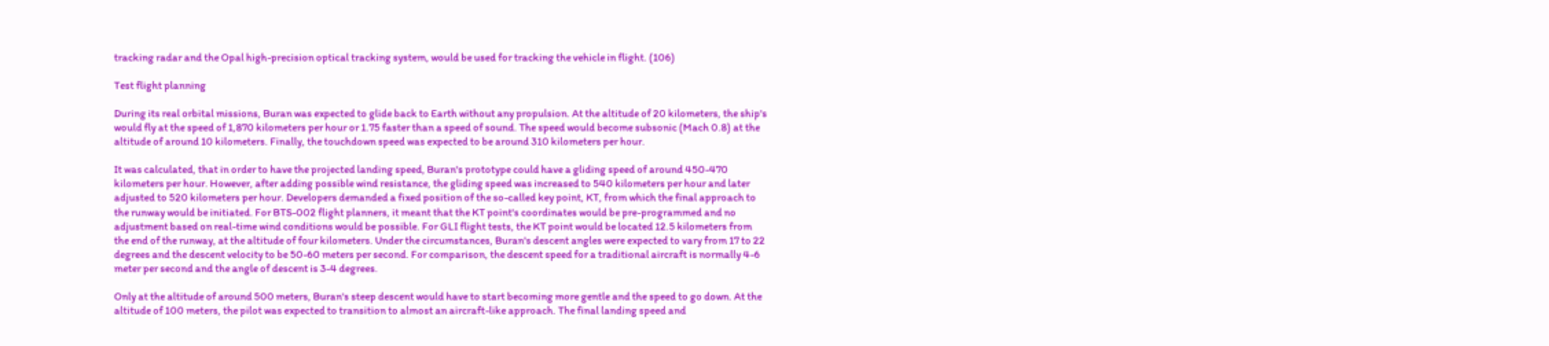tracking radar and the Opal high-precision optical tracking system, would be used for tracking the vehicle in flight. (106)

Test flight planning

During its real orbital missions, Buran was expected to glide back to Earth without any propulsion. At the altitude of 20 kilometers, the ship's would fly at the speed of 1,870 kilometers per hour or 1.75 faster than a speed of sound. The speed would become subsonic (Mach 0.8) at the altitude of around 10 kilometers. Finally, the touchdown speed was expected to be around 310 kilometers per hour.

It was calculated, that in order to have the projected landing speed, Buran's prototype could have a gliding speed of around 450-470 kilometers per hour. However, after adding possible wind resistance, the gliding speed was increased to 540 kilometers per hour and later adjusted to 520 kilometers per hour. Developers demanded a fixed position of the so-called key point, KT, from which the final approach to the runway would be initiated. For BTS-002 flight planners, it meant that the KT point's coordinates would be pre-programmed and no adjustment based on real-time wind conditions would be possible. For GLI flight tests, the KT point would be located 12.5 kilometers from the end of the runway, at the altitude of four kilometers. Under the circumstances, Buran's descent angles were expected to vary from 17 to 22 degrees and the descent velocity to be 50-60 meters per second. For comparison, the descent speed for a traditional aircraft is normally 4-6 meter per second and the angle of descent is 3-4 degrees.

Only at the altitude of around 500 meters, Buran's steep descent would have to start becoming more gentle and the speed to go down. At the altitude of 100 meters, the pilot was expected to transition to almost an aircraft-like approach. The final landing speed and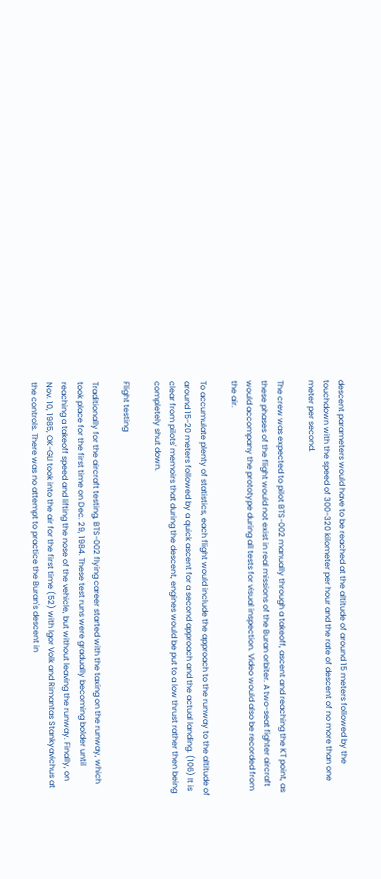descent parameters would have to be reached at the altitude of around 15 meters followed by the touchdown with the speed of 300-320 kilometer per hour and the rate of descent of no more than one meter per second.

The crew was expected to pilot BTS-002 manually through a takeoff, ascent and reaching the KT point, as these phases of the flight would not exist in real missions of the Buran orbiter. A two-seat fighter aircraft would accompany the prototype during all tests for visual inspection. Video would also be recorded from the air.

To accumulate plenty of statistics, each flight would include the approach to the runway to the altitude of around 15-20 meters followed by a quick ascent for a second approach and the actual landing. (106) It is clear from pilots' memoirs that during the descent, engines would be put to a low thrust rather then being completely shut down.

Flight testing

Traditionally for the aircraft testing, BTS-002 flying career started with the taxing on the runway, which took place for the first time on Dec. 29, 1984. These test runs were gradually becoming bolder until reaching a takeoff speed and lifting the nose of the vehicle, but without leaving the runway. Finally, on Nov. 10, 1985, OK-GLI took into the air for the first time (52) with Igor Volk and Rimantas Stankyavichus at the controls. There was no attempt to practice the Buran's descent in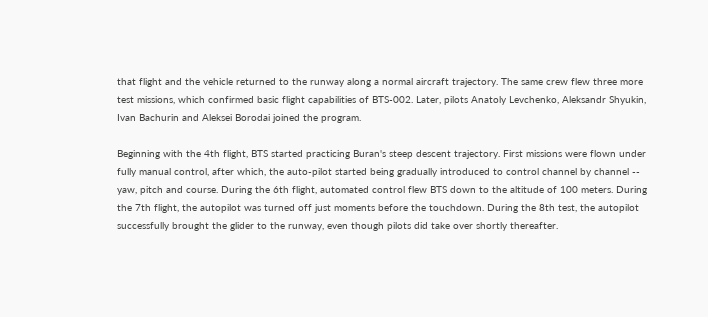that flight and the vehicle returned to the runway along a normal aircraft trajectory. The same crew flew three more test missions, which confirmed basic flight capabilities of BTS-002. Later, pilots Anatoly Levchenko, Aleksandr Shyukin, Ivan Bachurin and Aleksei Borodai joined the program.

Beginning with the 4th flight, BTS started practicing Buran's steep descent trajectory. First missions were flown under fully manual control, after which, the auto-pilot started being gradually introduced to control channel by channel -- yaw, pitch and course. During the 6th flight, automated control flew BTS down to the altitude of 100 meters. During the 7th flight, the autopilot was turned off just moments before the touchdown. During the 8th test, the autopilot successfully brought the glider to the runway, even though pilots did take over shortly thereafter.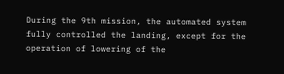During the 9th mission, the automated system fully controlled the landing, except for the operation of lowering of the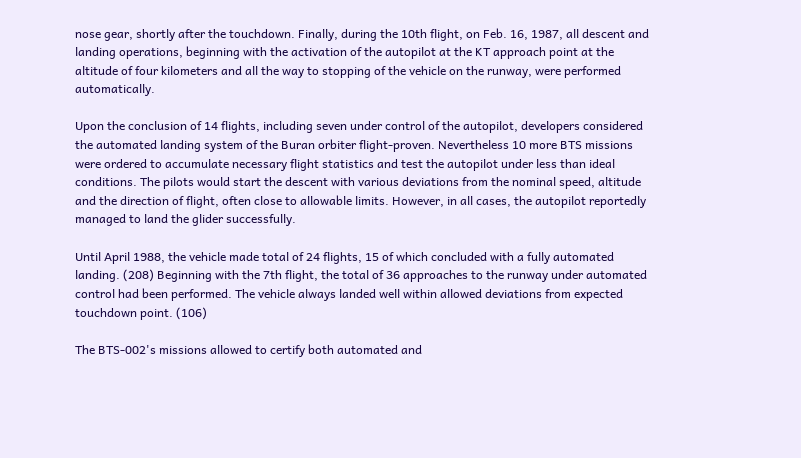nose gear, shortly after the touchdown. Finally, during the 10th flight, on Feb. 16, 1987, all descent and landing operations, beginning with the activation of the autopilot at the KT approach point at the altitude of four kilometers and all the way to stopping of the vehicle on the runway, were performed automatically.

Upon the conclusion of 14 flights, including seven under control of the autopilot, developers considered the automated landing system of the Buran orbiter flight-proven. Nevertheless 10 more BTS missions were ordered to accumulate necessary flight statistics and test the autopilot under less than ideal conditions. The pilots would start the descent with various deviations from the nominal speed, altitude and the direction of flight, often close to allowable limits. However, in all cases, the autopilot reportedly managed to land the glider successfully.

Until April 1988, the vehicle made total of 24 flights, 15 of which concluded with a fully automated landing. (208) Beginning with the 7th flight, the total of 36 approaches to the runway under automated control had been performed. The vehicle always landed well within allowed deviations from expected touchdown point. (106)

The BTS-002's missions allowed to certify both automated and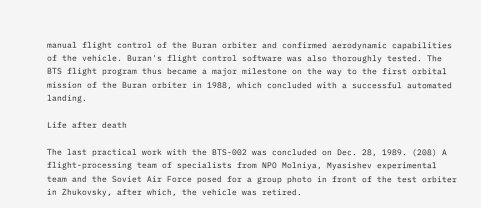manual flight control of the Buran orbiter and confirmed aerodynamic capabilities of the vehicle. Buran's flight control software was also thoroughly tested. The BTS flight program thus became a major milestone on the way to the first orbital mission of the Buran orbiter in 1988, which concluded with a successful automated landing.

Life after death

The last practical work with the BTS-002 was concluded on Dec. 28, 1989. (208) A flight-processing team of specialists from NPO Molniya, Myasishev experimental team and the Soviet Air Force posed for a group photo in front of the test orbiter in Zhukovsky, after which, the vehicle was retired.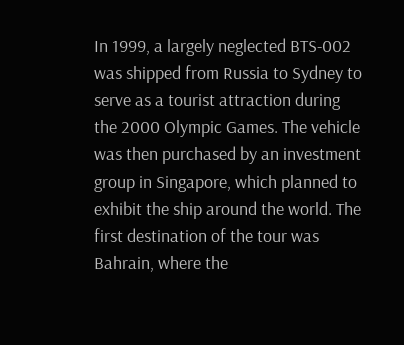In 1999, a largely neglected BTS-002 was shipped from Russia to Sydney to serve as a tourist attraction during the 2000 Olympic Games. The vehicle was then purchased by an investment group in Singapore, which planned to exhibit the ship around the world. The first destination of the tour was Bahrain, where the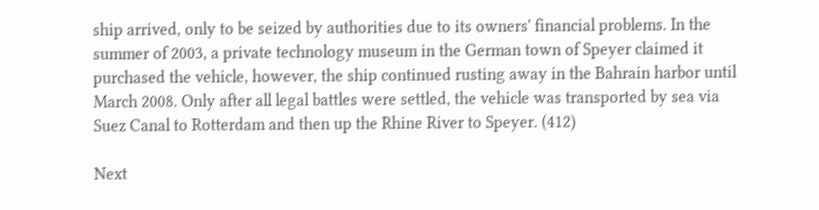ship arrived, only to be seized by authorities due to its owners' financial problems. In the summer of 2003, a private technology museum in the German town of Speyer claimed it purchased the vehicle, however, the ship continued rusting away in the Bahrain harbor until March 2008. Only after all legal battles were settled, the vehicle was transported by sea via Suez Canal to Rotterdam and then up the Rhine River to Speyer. (412)

Next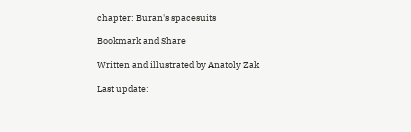chapter: Buran's spacesuits

Bookmark and Share

Written and illustrated by Anatoly Zak

Last update: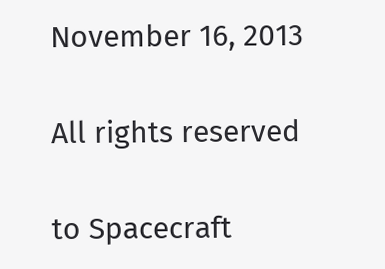November 16, 2013

All rights reserved

to Spacecraft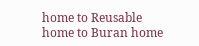home to Reusable home to Buran home